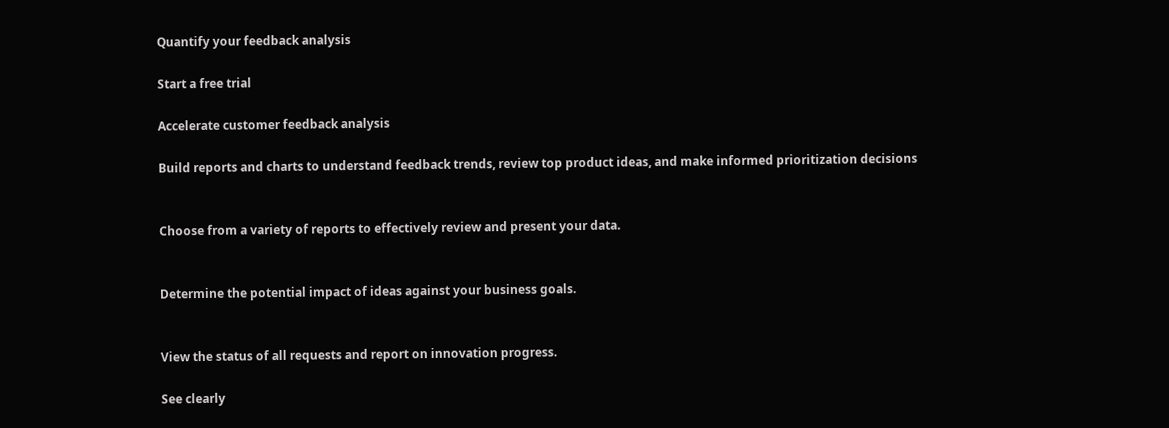Quantify your feedback analysis

Start a free trial

Accelerate customer feedback analysis

Build reports and charts to understand feedback trends, review top product ideas, and make informed prioritization decisions


Choose from a variety of reports to effectively review and present your data.


Determine the potential impact of ideas against your business goals.


View the status of all requests and report on innovation progress.

See clearly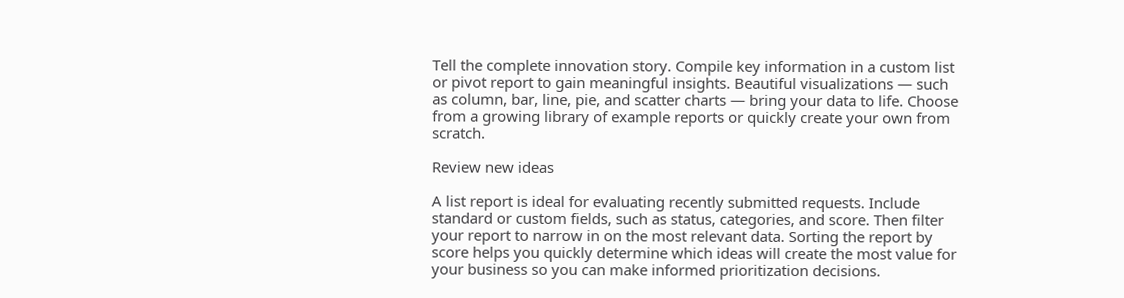Tell the complete innovation story. Compile key information in a custom list or pivot report to gain meaningful insights. Beautiful visualizations — such as column, bar, line, pie, and scatter charts — bring your data to life. Choose from a growing library of example reports or quickly create your own from scratch.

Review new ideas

A list report is ideal for evaluating recently submitted requests. Include standard or custom fields, such as status, categories, and score. Then filter your report to narrow in on the most relevant data. Sorting the report by score helps you quickly determine which ideas will create the most value for your business so you can make informed prioritization decisions.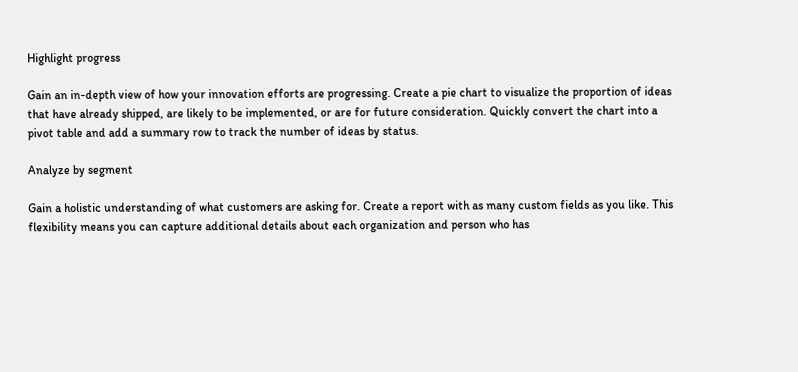Highlight progress

Gain an in-depth view of how your innovation efforts are progressing. Create a pie chart to visualize the proportion of ideas that have already shipped, are likely to be implemented, or are for future consideration. Quickly convert the chart into a pivot table and add a summary row to track the number of ideas by status.

Analyze by segment

Gain a holistic understanding of what customers are asking for. Create a report with as many custom fields as you like. This flexibility means you can capture additional details about each organization and person who has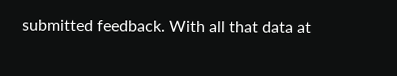submitted feedback. With all that data at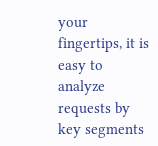your fingertips, it is easy to analyze requests by key segments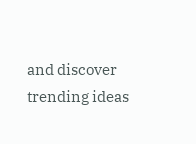and discover trending ideas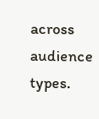across audience types.